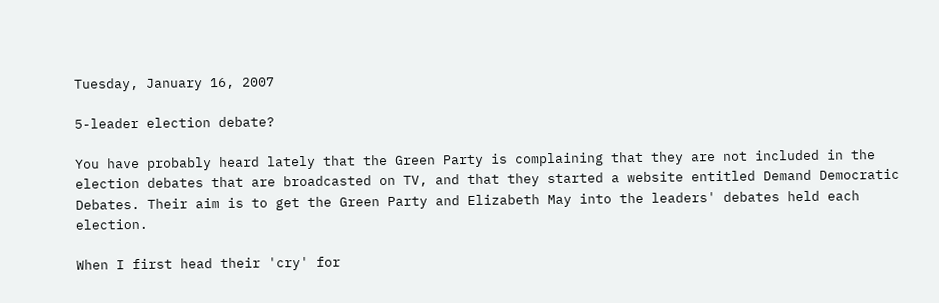Tuesday, January 16, 2007

5-leader election debate?

You have probably heard lately that the Green Party is complaining that they are not included in the election debates that are broadcasted on TV, and that they started a website entitled Demand Democratic Debates. Their aim is to get the Green Party and Elizabeth May into the leaders' debates held each election.

When I first head their 'cry' for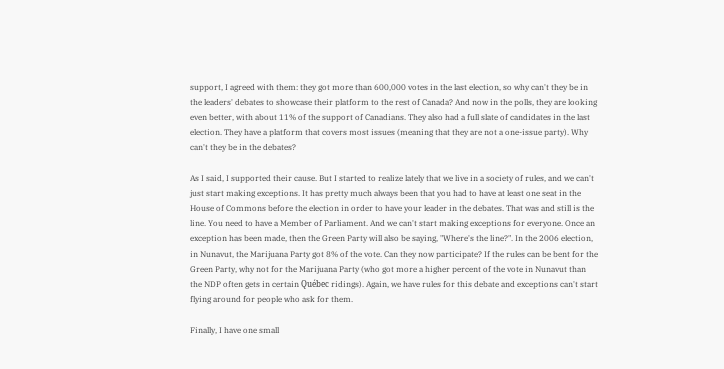support, I agreed with them: they got more than 600,000 votes in the last election, so why can't they be in the leaders' debates to showcase their platform to the rest of Canada? And now in the polls, they are looking even better, with about 11% of the support of Canadians. They also had a full slate of candidates in the last election. They have a platform that covers most issues (meaning that they are not a one-issue party). Why can't they be in the debates?

As I said, I supported their cause. But I started to realize lately that we live in a society of rules, and we can't just start making exceptions. It has pretty much always been that you had to have at least one seat in the House of Commons before the election in order to have your leader in the debates. That was and still is the line. You need to have a Member of Parliament. And we can't start making exceptions for everyone. Once an exception has been made, then the Green Party will also be saying, "Where's the line?". In the 2006 election, in Nunavut, the Marijuana Party got 8% of the vote. Can they now participate? If the rules can be bent for the Green Party, why not for the Marijuana Party (who got more a higher percent of the vote in Nunavut than the NDP often gets in certain Québec ridings). Again, we have rules for this debate and exceptions can't start flying around for people who ask for them.

Finally, I have one small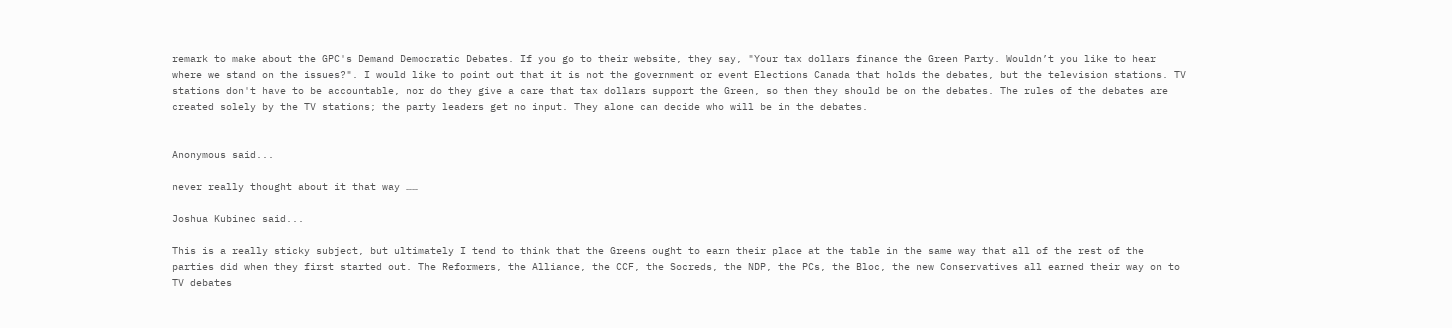remark to make about the GPC's Demand Democratic Debates. If you go to their website, they say, "Your tax dollars finance the Green Party. Wouldn’t you like to hear where we stand on the issues?". I would like to point out that it is not the government or event Elections Canada that holds the debates, but the television stations. TV stations don't have to be accountable, nor do they give a care that tax dollars support the Green, so then they should be on the debates. The rules of the debates are created solely by the TV stations; the party leaders get no input. They alone can decide who will be in the debates.


Anonymous said...

never really thought about it that way ……

Joshua Kubinec said...

This is a really sticky subject, but ultimately I tend to think that the Greens ought to earn their place at the table in the same way that all of the rest of the parties did when they first started out. The Reformers, the Alliance, the CCF, the Socreds, the NDP, the PCs, the Bloc, the new Conservatives all earned their way on to TV debates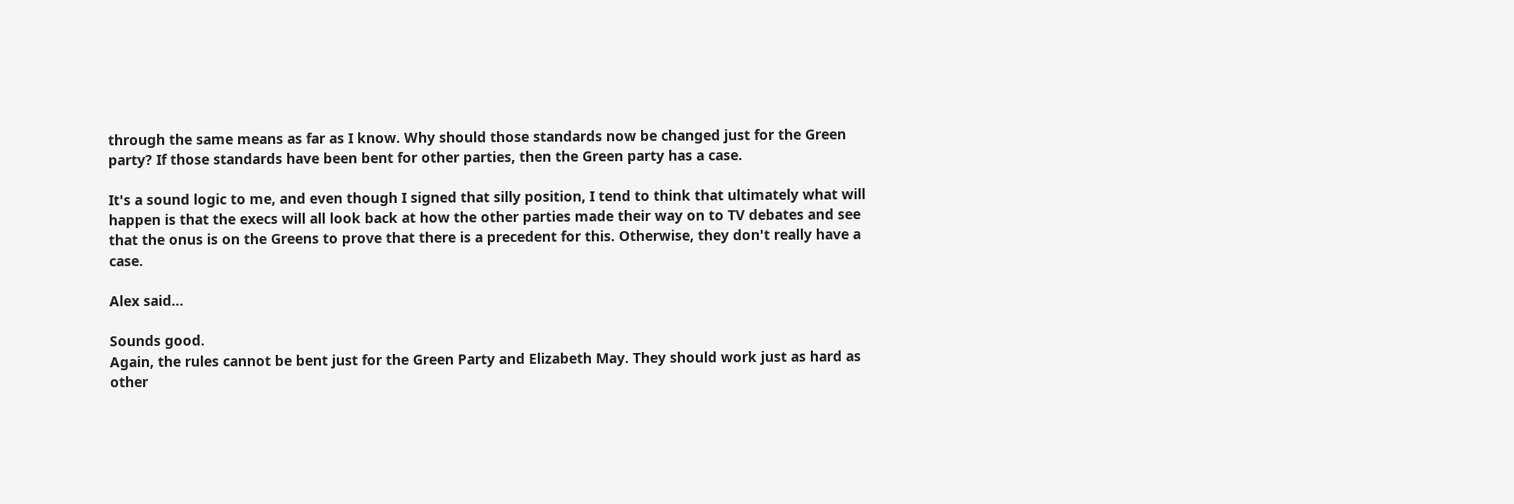through the same means as far as I know. Why should those standards now be changed just for the Green party? If those standards have been bent for other parties, then the Green party has a case.

It's a sound logic to me, and even though I signed that silly position, I tend to think that ultimately what will happen is that the execs will all look back at how the other parties made their way on to TV debates and see that the onus is on the Greens to prove that there is a precedent for this. Otherwise, they don't really have a case.

Alex said...

Sounds good.
Again, the rules cannot be bent just for the Green Party and Elizabeth May. They should work just as hard as other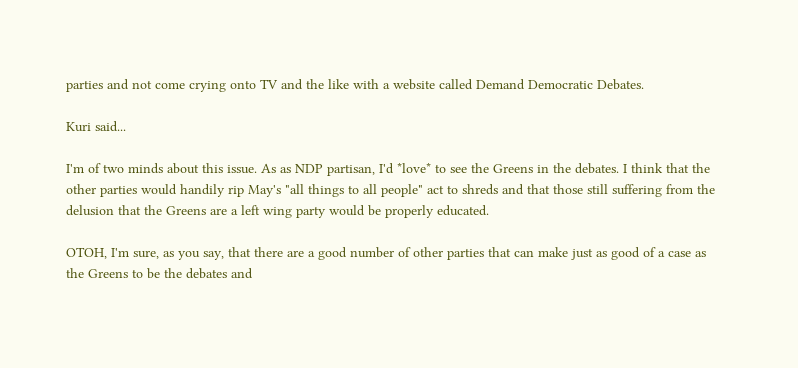parties and not come crying onto TV and the like with a website called Demand Democratic Debates.

Kuri said...

I'm of two minds about this issue. As as NDP partisan, I'd *love* to see the Greens in the debates. I think that the other parties would handily rip May's "all things to all people" act to shreds and that those still suffering from the delusion that the Greens are a left wing party would be properly educated.

OTOH, I'm sure, as you say, that there are a good number of other parties that can make just as good of a case as the Greens to be the debates and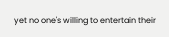yet no one's willing to entertain their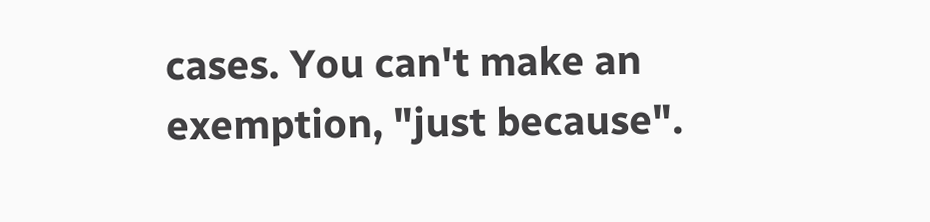cases. You can't make an exemption, "just because".